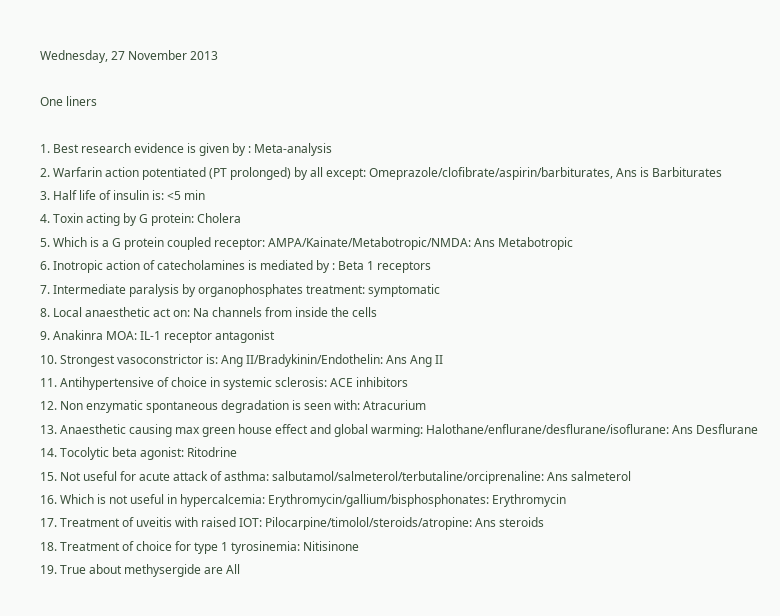Wednesday, 27 November 2013

One liners

1. Best research evidence is given by : Meta-analysis
2. Warfarin action potentiated (PT prolonged) by all except: Omeprazole/clofibrate/aspirin/barbiturates, Ans is Barbiturates
3. Half life of insulin is: <5 min
4. Toxin acting by G protein: Cholera
5. Which is a G protein coupled receptor: AMPA/Kainate/Metabotropic/NMDA: Ans Metabotropic
6. Inotropic action of catecholamines is mediated by : Beta 1 receptors
7. Intermediate paralysis by organophosphates treatment: symptomatic
8. Local anaesthetic act on: Na channels from inside the cells
9. Anakinra MOA: IL-1 receptor antagonist
10. Strongest vasoconstrictor is: Ang II/Bradykinin/Endothelin: Ans Ang II
11. Antihypertensive of choice in systemic sclerosis: ACE inhibitors
12. Non enzymatic spontaneous degradation is seen with: Atracurium
13. Anaesthetic causing max green house effect and global warming: Halothane/enflurane/desflurane/isoflurane: Ans Desflurane
14. Tocolytic beta agonist: Ritodrine
15. Not useful for acute attack of asthma: salbutamol/salmeterol/terbutaline/orciprenaline: Ans salmeterol
16. Which is not useful in hypercalcemia: Erythromycin/gallium/bisphosphonates: Erythromycin
17. Treatment of uveitis with raised IOT: Pilocarpine/timolol/steroids/atropine: Ans steroids
18. Treatment of choice for type 1 tyrosinemia: Nitisinone
19. True about methysergide are All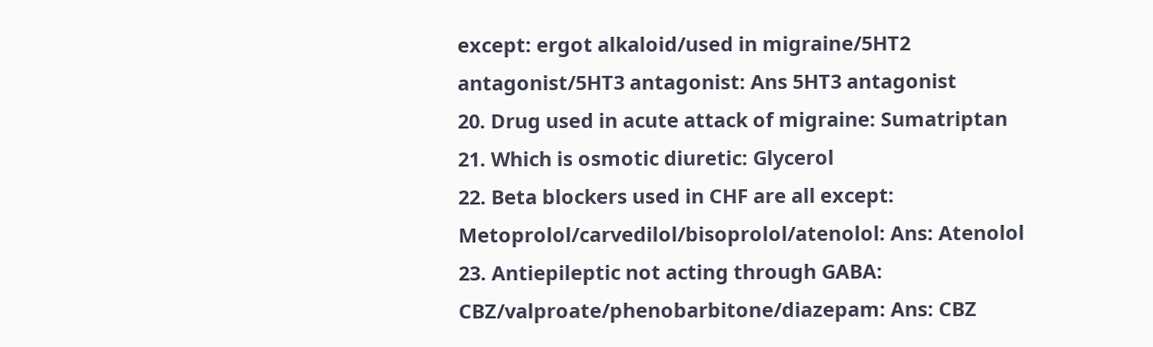except: ergot alkaloid/used in migraine/5HT2 antagonist/5HT3 antagonist: Ans 5HT3 antagonist
20. Drug used in acute attack of migraine: Sumatriptan
21. Which is osmotic diuretic: Glycerol
22. Beta blockers used in CHF are all except: Metoprolol/carvedilol/bisoprolol/atenolol: Ans: Atenolol
23. Antiepileptic not acting through GABA: CBZ/valproate/phenobarbitone/diazepam: Ans: CBZ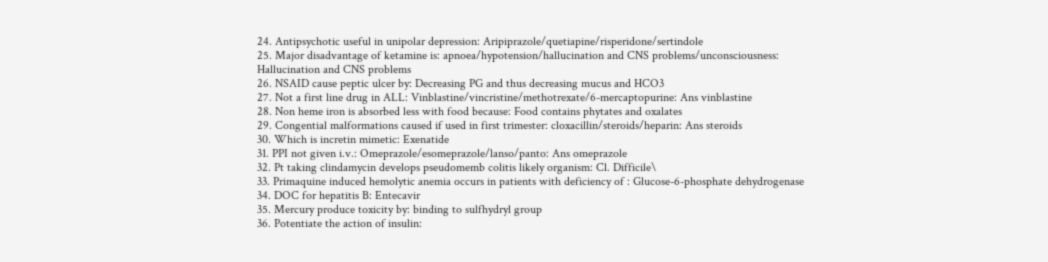24. Antipsychotic useful in unipolar depression: Aripiprazole/quetiapine/risperidone/sertindole
25. Major disadvantage of ketamine is: apnoea/hypotension/hallucination and CNS problems/unconsciousness: Hallucination and CNS problems
26. NSAID cause peptic ulcer by: Decreasing PG and thus decreasing mucus and HCO3
27. Not a first line drug in ALL: Vinblastine/vincristine/methotrexate/6-mercaptopurine: Ans vinblastine
28. Non heme iron is absorbed less with food because: Food contains phytates and oxalates
29. Congential malformations caused if used in first trimester: cloxacillin/steroids/heparin: Ans steroids
30. Which is incretin mimetic: Exenatide
31. PPI not given i.v.: Omeprazole/esomeprazole/lanso/panto: Ans omeprazole
32. Pt taking clindamycin develops pseudomemb colitis likely organism: Cl. Difficile\
33. Primaquine induced hemolytic anemia occurs in patients with deficiency of : Glucose-6-phosphate dehydrogenase
34. DOC for hepatitis B: Entecavir
35. Mercury produce toxicity by: binding to sulfhydryl group
36. Potentiate the action of insulin: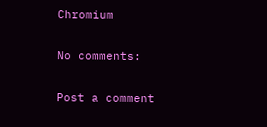Chromium

No comments:

Post a comment